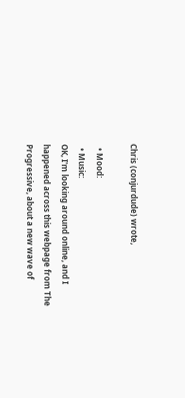Chris (conjurdude) wrote,

  • Mood:
  • Music:
OK, I'm looking around online, and I happened across this webpage from The Progressive, about a new wave of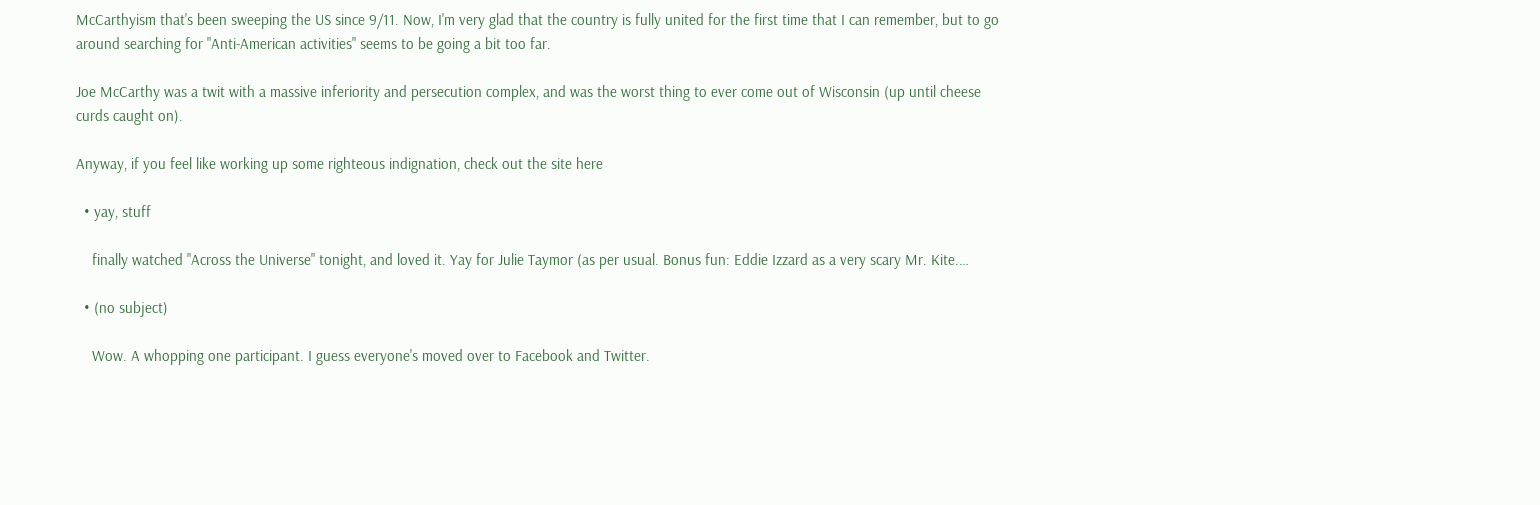McCarthyism that's been sweeping the US since 9/11. Now, I'm very glad that the country is fully united for the first time that I can remember, but to go around searching for "Anti-American activities" seems to be going a bit too far.

Joe McCarthy was a twit with a massive inferiority and persecution complex, and was the worst thing to ever come out of Wisconsin (up until cheese curds caught on).

Anyway, if you feel like working up some righteous indignation, check out the site here

  • yay, stuff

    finally watched "Across the Universe" tonight, and loved it. Yay for Julie Taymor (as per usual. Bonus fun: Eddie Izzard as a very scary Mr. Kite.…

  • (no subject)

    Wow. A whopping one participant. I guess everyone's moved over to Facebook and Twitter.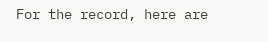For the record, here are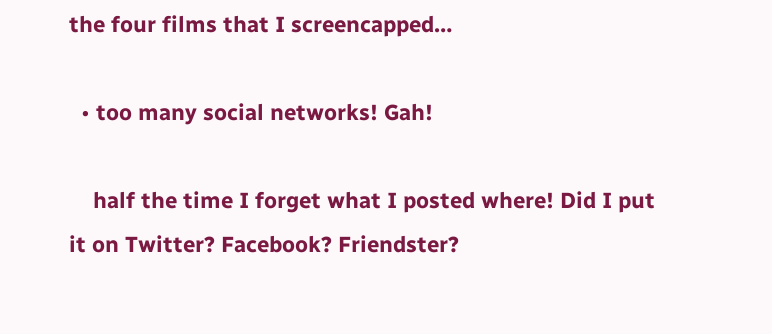the four films that I screencapped…

  • too many social networks! Gah!

    half the time I forget what I posted where! Did I put it on Twitter? Facebook? Friendster?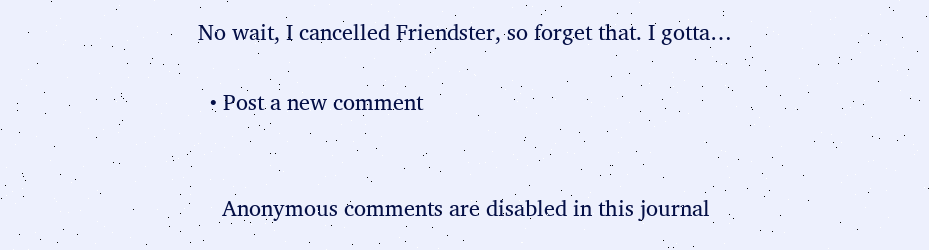No wait, I cancelled Friendster, so forget that. I gotta…

  • Post a new comment


    Anonymous comments are disabled in this journal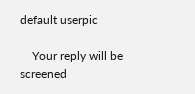default userpic

    Your reply will be screened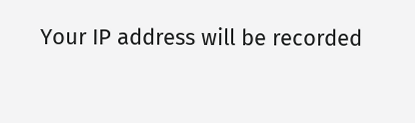Your IP address will be recorded